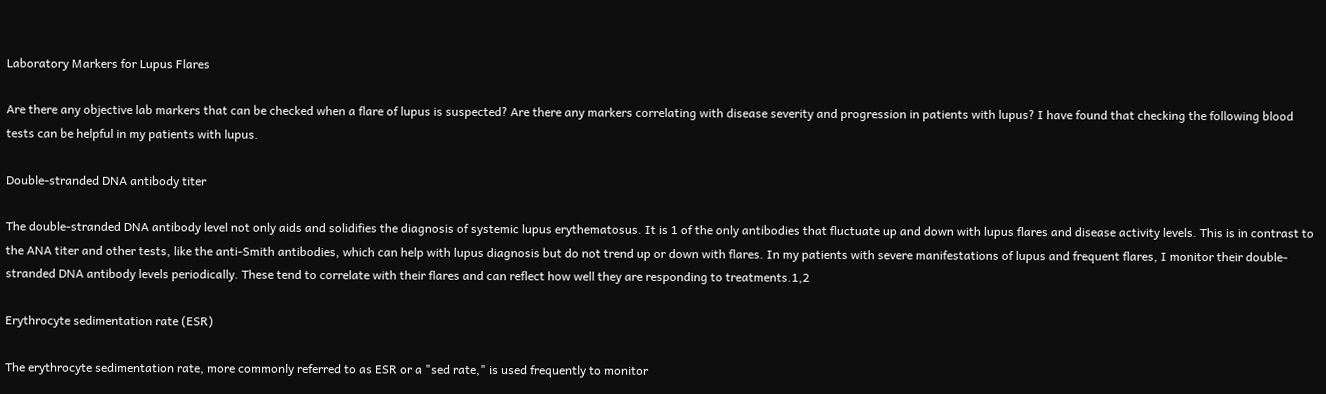Laboratory Markers for Lupus Flares

Are there any objective lab markers that can be checked when a flare of lupus is suspected? Are there any markers correlating with disease severity and progression in patients with lupus? I have found that checking the following blood tests can be helpful in my patients with lupus.

Double-stranded DNA antibody titer

The double-stranded DNA antibody level not only aids and solidifies the diagnosis of systemic lupus erythematosus. It is 1 of the only antibodies that fluctuate up and down with lupus flares and disease activity levels. This is in contrast to the ANA titer and other tests, like the anti-Smith antibodies, which can help with lupus diagnosis but do not trend up or down with flares. In my patients with severe manifestations of lupus and frequent flares, I monitor their double-stranded DNA antibody levels periodically. These tend to correlate with their flares and can reflect how well they are responding to treatments.1,2

Erythrocyte sedimentation rate (ESR)

The erythrocyte sedimentation rate, more commonly referred to as ESR or a "sed rate," is used frequently to monitor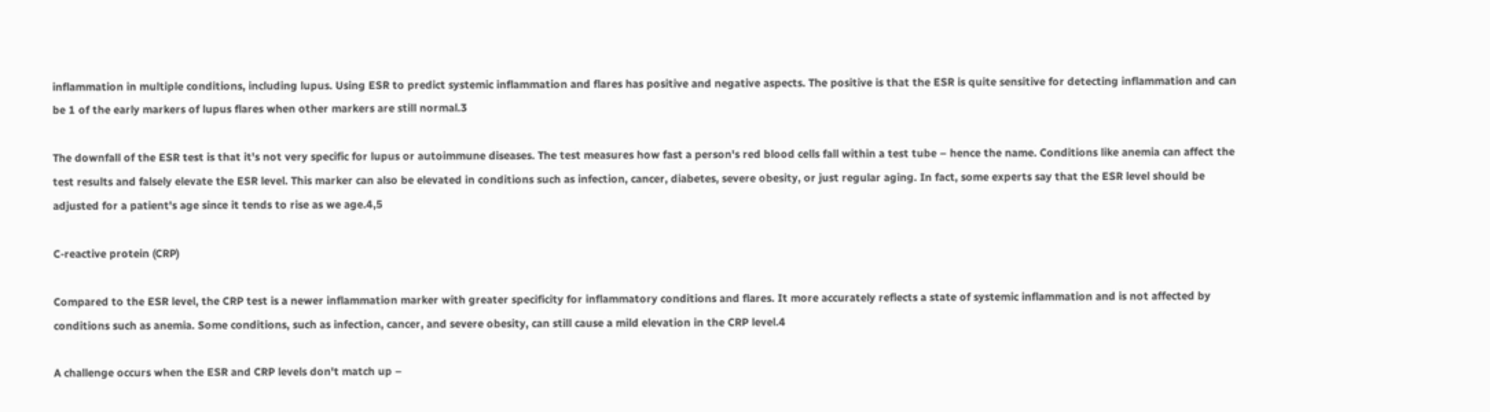inflammation in multiple conditions, including lupus. Using ESR to predict systemic inflammation and flares has positive and negative aspects. The positive is that the ESR is quite sensitive for detecting inflammation and can be 1 of the early markers of lupus flares when other markers are still normal.3

The downfall of the ESR test is that it's not very specific for lupus or autoimmune diseases. The test measures how fast a person's red blood cells fall within a test tube – hence the name. Conditions like anemia can affect the test results and falsely elevate the ESR level. This marker can also be elevated in conditions such as infection, cancer, diabetes, severe obesity, or just regular aging. In fact, some experts say that the ESR level should be adjusted for a patient's age since it tends to rise as we age.4,5

C-reactive protein (CRP)

Compared to the ESR level, the CRP test is a newer inflammation marker with greater specificity for inflammatory conditions and flares. It more accurately reflects a state of systemic inflammation and is not affected by conditions such as anemia. Some conditions, such as infection, cancer, and severe obesity, can still cause a mild elevation in the CRP level.4

A challenge occurs when the ESR and CRP levels don't match up –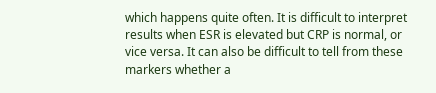which happens quite often. It is difficult to interpret results when ESR is elevated but CRP is normal, or vice versa. It can also be difficult to tell from these markers whether a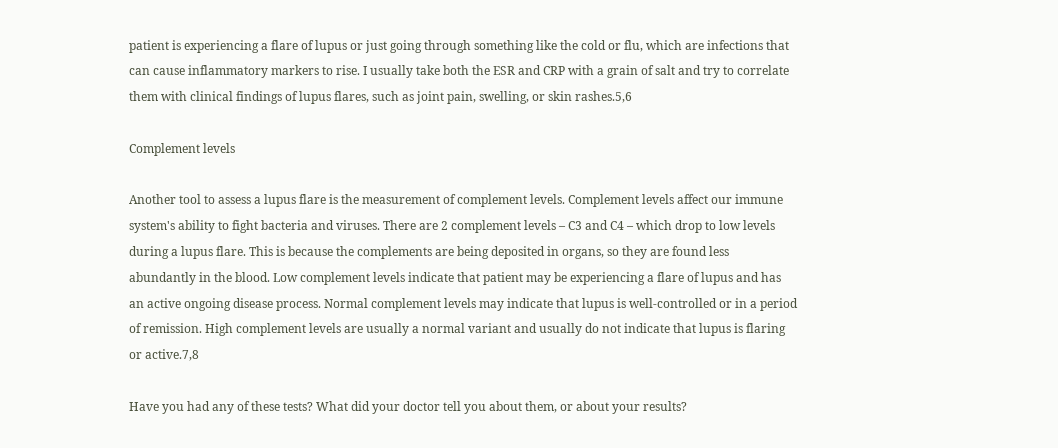patient is experiencing a flare of lupus or just going through something like the cold or flu, which are infections that can cause inflammatory markers to rise. I usually take both the ESR and CRP with a grain of salt and try to correlate them with clinical findings of lupus flares, such as joint pain, swelling, or skin rashes.5,6

Complement levels

Another tool to assess a lupus flare is the measurement of complement levels. Complement levels affect our immune system's ability to fight bacteria and viruses. There are 2 complement levels – C3 and C4 – which drop to low levels during a lupus flare. This is because the complements are being deposited in organs, so they are found less abundantly in the blood. Low complement levels indicate that patient may be experiencing a flare of lupus and has an active ongoing disease process. Normal complement levels may indicate that lupus is well-controlled or in a period of remission. High complement levels are usually a normal variant and usually do not indicate that lupus is flaring or active.7,8

Have you had any of these tests? What did your doctor tell you about them, or about your results?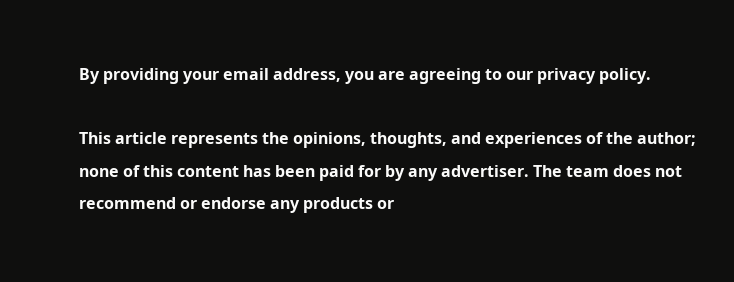By providing your email address, you are agreeing to our privacy policy.

This article represents the opinions, thoughts, and experiences of the author; none of this content has been paid for by any advertiser. The team does not recommend or endorse any products or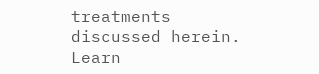treatments discussed herein. Learn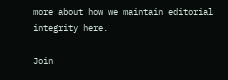more about how we maintain editorial integrity here.

Join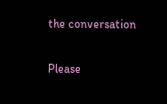the conversation

Please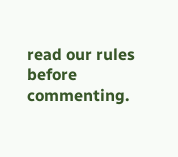read our rules before commenting.